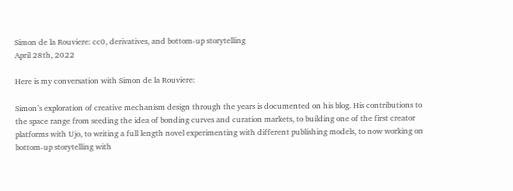Simon de la Rouviere: cc0, derivatives, and bottom-up storytelling
April 28th, 2022

Here is my conversation with Simon de la Rouviere:

Simon’s exploration of creative mechanism design through the years is documented on his blog. His contributions to the space range from seeding the idea of bonding curves and curation markets, to building one of the first creator platforms with Ujo, to writing a full length novel experimenting with different publishing models, to now working on bottom-up storytelling with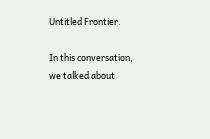Untitled Frontier.

In this conversation, we talked about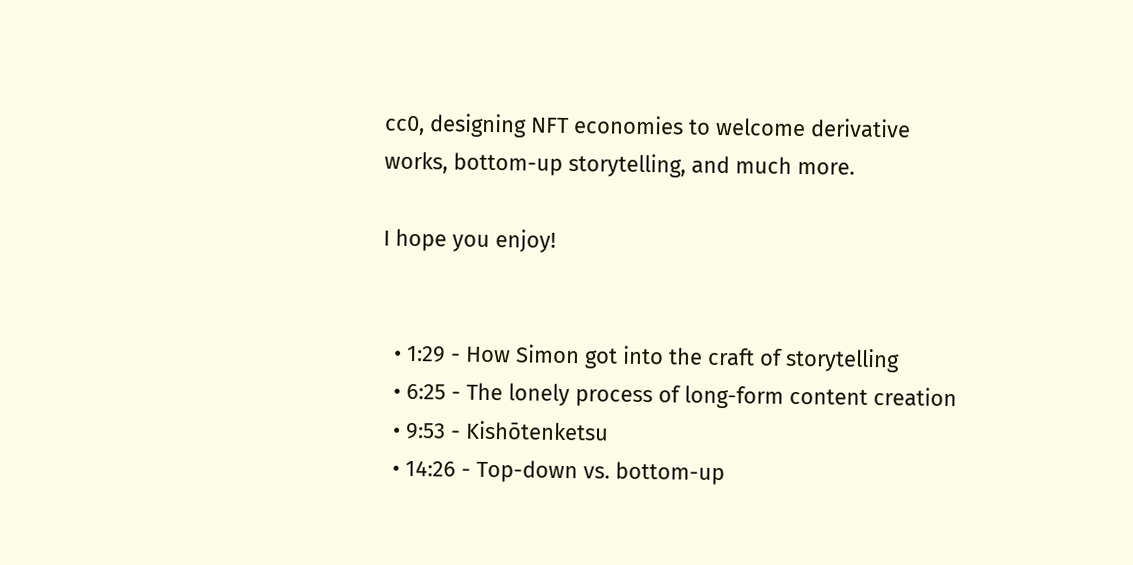cc0, designing NFT economies to welcome derivative works, bottom-up storytelling, and much more.

I hope you enjoy!


  • 1:29 - How Simon got into the craft of storytelling
  • 6:25 - The lonely process of long-form content creation
  • 9:53 - Kishōtenketsu
  • 14:26 - Top-down vs. bottom-up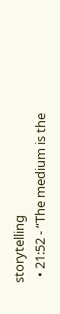storytelling
  • 21:52 - “The medium is the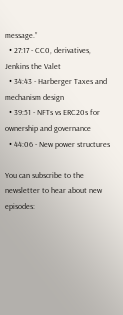message.”
  • 27:17 - CC0, derivatives, Jenkins the Valet
  • 34:43 - Harberger Taxes and mechanism design
  • 39:51 - NFTs vs ERC20s for ownership and governance
  • 44:06 - New power structures

You can subscribe to the newsletter to hear about new episodes: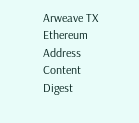Arweave TX
Ethereum Address
Content Digest